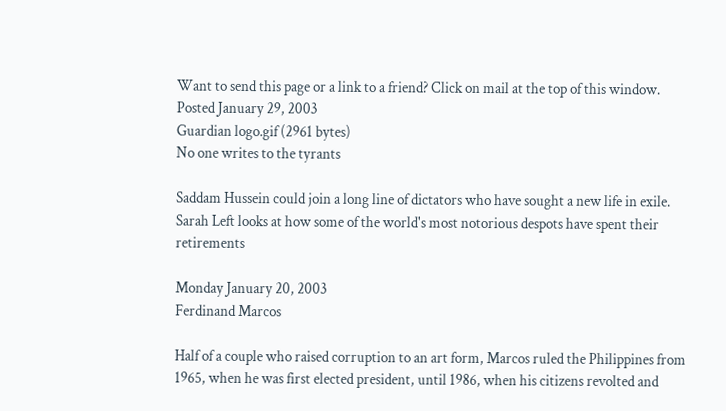Want to send this page or a link to a friend? Click on mail at the top of this window.
Posted January 29, 2003
Guardian logo.gif (2961 bytes)
No one writes to the tyrants

Saddam Hussein could join a long line of dictators who have sought a new life in exile. Sarah Left looks at how some of the world's most notorious despots have spent their retirements

Monday January 20, 2003
Ferdinand Marcos

Half of a couple who raised corruption to an art form, Marcos ruled the Philippines from 1965, when he was first elected president, until 1986, when his citizens revolted and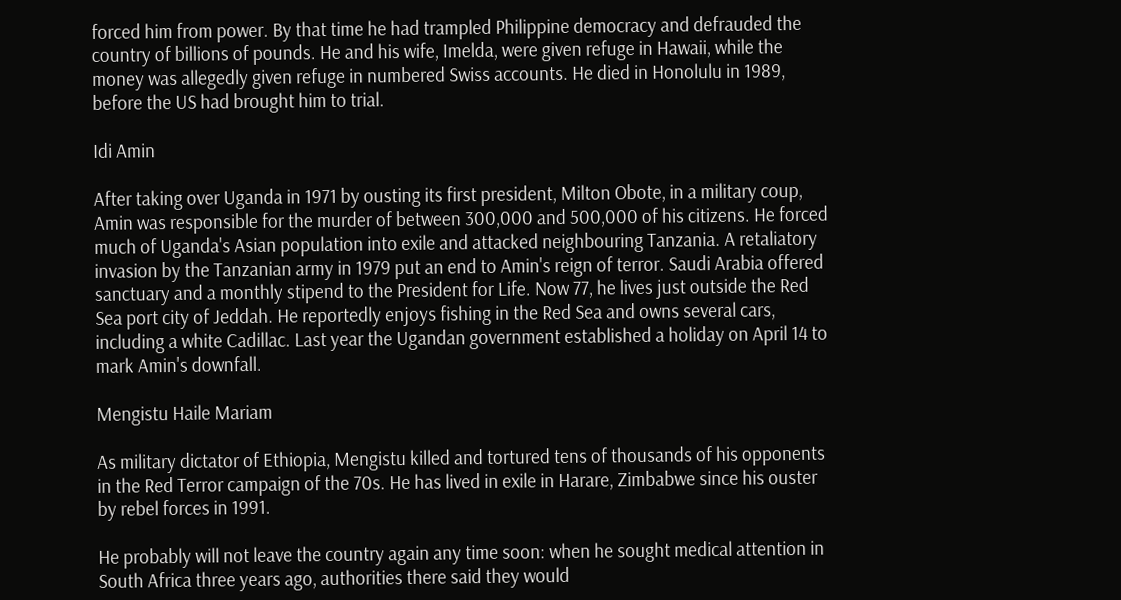forced him from power. By that time he had trampled Philippine democracy and defrauded the country of billions of pounds. He and his wife, Imelda, were given refuge in Hawaii, while the money was allegedly given refuge in numbered Swiss accounts. He died in Honolulu in 1989, before the US had brought him to trial.

Idi Amin

After taking over Uganda in 1971 by ousting its first president, Milton Obote, in a military coup, Amin was responsible for the murder of between 300,000 and 500,000 of his citizens. He forced much of Uganda's Asian population into exile and attacked neighbouring Tanzania. A retaliatory invasion by the Tanzanian army in 1979 put an end to Amin's reign of terror. Saudi Arabia offered sanctuary and a monthly stipend to the President for Life. Now 77, he lives just outside the Red Sea port city of Jeddah. He reportedly enjoys fishing in the Red Sea and owns several cars, including a white Cadillac. Last year the Ugandan government established a holiday on April 14 to mark Amin's downfall.

Mengistu Haile Mariam

As military dictator of Ethiopia, Mengistu killed and tortured tens of thousands of his opponents in the Red Terror campaign of the 70s. He has lived in exile in Harare, Zimbabwe since his ouster by rebel forces in 1991.

He probably will not leave the country again any time soon: when he sought medical attention in South Africa three years ago, authorities there said they would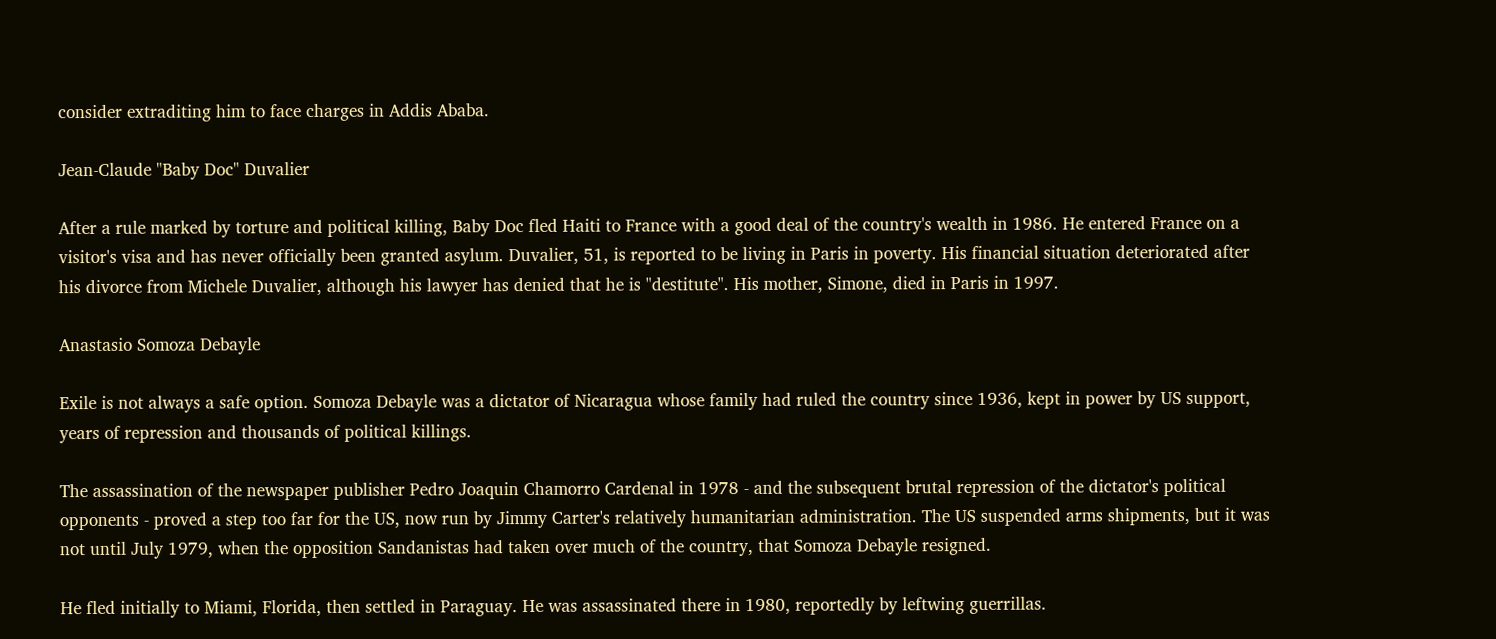consider extraditing him to face charges in Addis Ababa.

Jean-Claude "Baby Doc" Duvalier

After a rule marked by torture and political killing, Baby Doc fled Haiti to France with a good deal of the country's wealth in 1986. He entered France on a visitor's visa and has never officially been granted asylum. Duvalier, 51, is reported to be living in Paris in poverty. His financial situation deteriorated after his divorce from Michele Duvalier, although his lawyer has denied that he is "destitute". His mother, Simone, died in Paris in 1997.

Anastasio Somoza Debayle

Exile is not always a safe option. Somoza Debayle was a dictator of Nicaragua whose family had ruled the country since 1936, kept in power by US support, years of repression and thousands of political killings.

The assassination of the newspaper publisher Pedro Joaquin Chamorro Cardenal in 1978 - and the subsequent brutal repression of the dictator's political opponents - proved a step too far for the US, now run by Jimmy Carter's relatively humanitarian administration. The US suspended arms shipments, but it was not until July 1979, when the opposition Sandanistas had taken over much of the country, that Somoza Debayle resigned.

He fled initially to Miami, Florida, then settled in Paraguay. He was assassinated there in 1980, reportedly by leftwing guerrillas.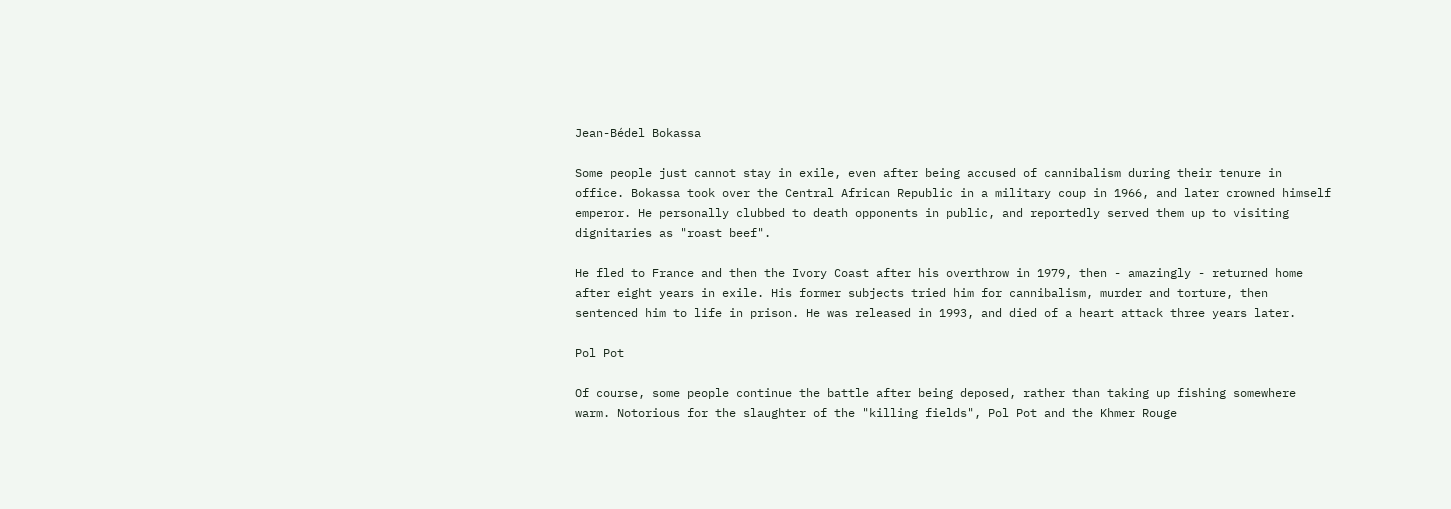Jean-Bédel Bokassa

Some people just cannot stay in exile, even after being accused of cannibalism during their tenure in office. Bokassa took over the Central African Republic in a military coup in 1966, and later crowned himself emperor. He personally clubbed to death opponents in public, and reportedly served them up to visiting dignitaries as "roast beef".

He fled to France and then the Ivory Coast after his overthrow in 1979, then - amazingly - returned home after eight years in exile. His former subjects tried him for cannibalism, murder and torture, then sentenced him to life in prison. He was released in 1993, and died of a heart attack three years later.

Pol Pot

Of course, some people continue the battle after being deposed, rather than taking up fishing somewhere warm. Notorious for the slaughter of the "killing fields", Pol Pot and the Khmer Rouge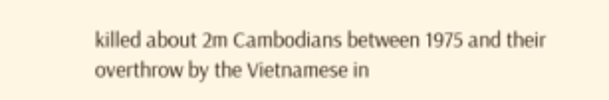killed about 2m Cambodians between 1975 and their overthrow by the Vietnamese in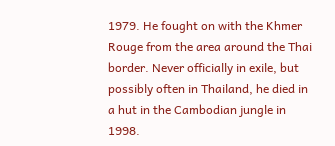1979. He fought on with the Khmer Rouge from the area around the Thai border. Never officially in exile, but possibly often in Thailand, he died in a hut in the Cambodian jungle in 1998.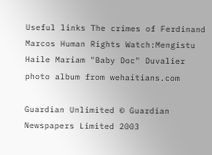Useful links The crimes of Ferdinand Marcos Human Rights Watch:Mengistu Haile Mariam "Baby Doc" Duvalier photo album from wehaitians.com

Guardian Unlimited © Guardian Newspapers Limited 2003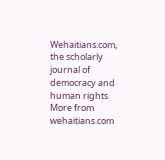Wehaitians.com, the scholarly journal of democracy and human rights
More from wehaitians.com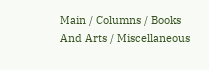Main / Columns / Books And Arts / Miscellaneous